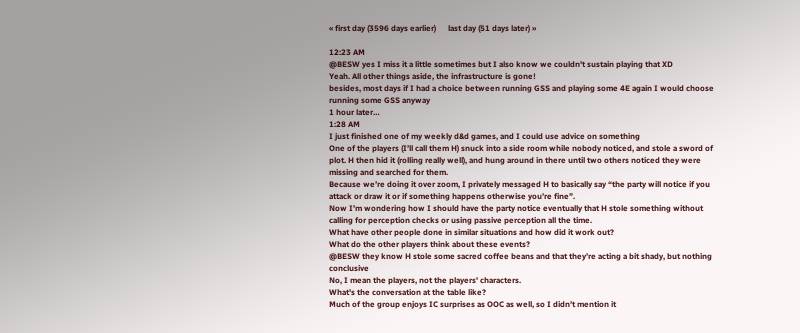« first day (3596 days earlier)      last day (51 days later) »

12:23 AM
@BESW yes I miss it a little sometimes but I also know we couldn't sustain playing that XD
Yeah. All other things aside, the infrastructure is gone!
besides, most days if I had a choice between running GSS and playing some 4E again I would choose running some GSS anyway
1 hour later…
1:28 AM
I just finished one of my weekly d&d games, and I could use advice on something
One of the players (I’ll call them H) snuck into a side room while nobody noticed, and stole a sword of plot. H then hid it (rolling really well), and hung around in there until two others noticed they were missing and searched for them.
Because we’re doing it over zoom, I privately messaged H to basically say “the party will notice if you attack or draw it or if something happens otherwise you’re fine”.
Now I’m wondering how I should have the party notice eventually that H stole something without calling for perception checks or using passive perception all the time.
What have other people done in similar situations and how did it work out?
What do the other players think about these events?
@BESW they know H stole some sacred coffee beans and that they’re acting a bit shady, but nothing conclusive
No, I mean the players, not the players' characters.
What's the conversation at the table like?
Much of the group enjoys IC surprises as OOC as well, so I didn’t mention it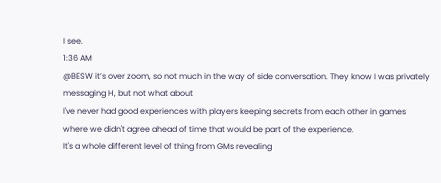I see.
1:36 AM
@BESW it’s over zoom, so not much in the way of side conversation. They know I was privately messaging H, but not what about
I've never had good experiences with players keeping secrets from each other in games where we didn't agree ahead of time that would be part of the experience.
It's a whole different level of thing from GMs revealing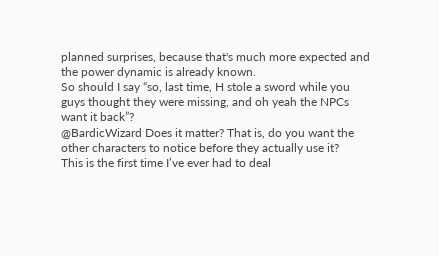planned surprises, because that's much more expected and the power dynamic is already known.
So should I say “so, last time, H stole a sword while you guys thought they were missing, and oh yeah the NPCs want it back”?
@BardicWizard Does it matter? That is, do you want the other characters to notice before they actually use it?
This is the first time I’ve ever had to deal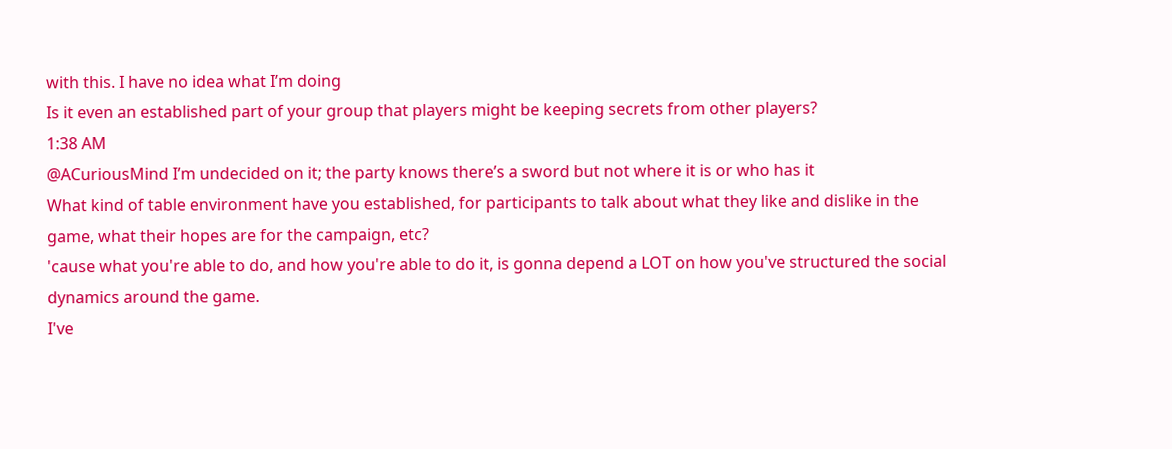with this. I have no idea what I’m doing
Is it even an established part of your group that players might be keeping secrets from other players?
1:38 AM
@ACuriousMind I’m undecided on it; the party knows there’s a sword but not where it is or who has it
What kind of table environment have you established, for participants to talk about what they like and dislike in the game, what their hopes are for the campaign, etc?
'cause what you're able to do, and how you're able to do it, is gonna depend a LOT on how you've structured the social dynamics around the game.
I've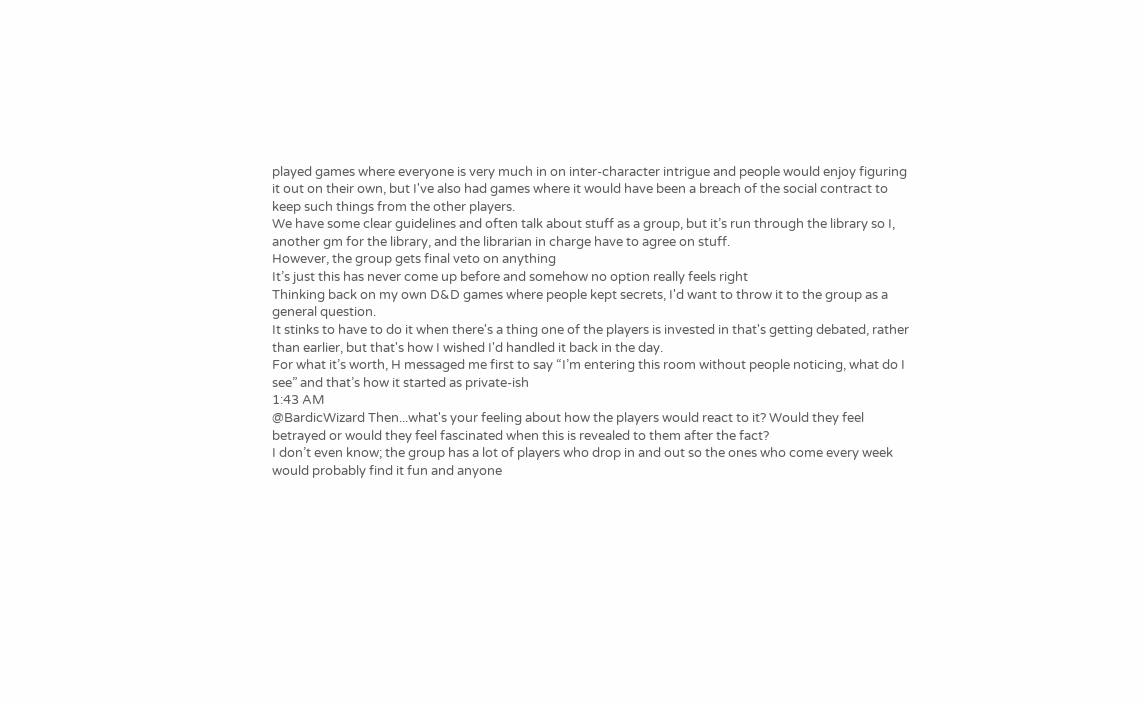played games where everyone is very much in on inter-character intrigue and people would enjoy figuring it out on their own, but I've also had games where it would have been a breach of the social contract to keep such things from the other players.
We have some clear guidelines and often talk about stuff as a group, but it’s run through the library so I, another gm for the library, and the librarian in charge have to agree on stuff.
However, the group gets final veto on anything
It’s just this has never come up before and somehow no option really feels right
Thinking back on my own D&D games where people kept secrets, I'd want to throw it to the group as a general question.
It stinks to have to do it when there's a thing one of the players is invested in that's getting debated, rather than earlier, but that's how I wished I'd handled it back in the day.
For what it’s worth, H messaged me first to say “I’m entering this room without people noticing, what do I see” and that’s how it started as private-ish
1:43 AM
@BardicWizard Then...what's your feeling about how the players would react to it? Would they feel betrayed or would they feel fascinated when this is revealed to them after the fact?
I don’t even know; the group has a lot of players who drop in and out so the ones who come every week would probably find it fun and anyone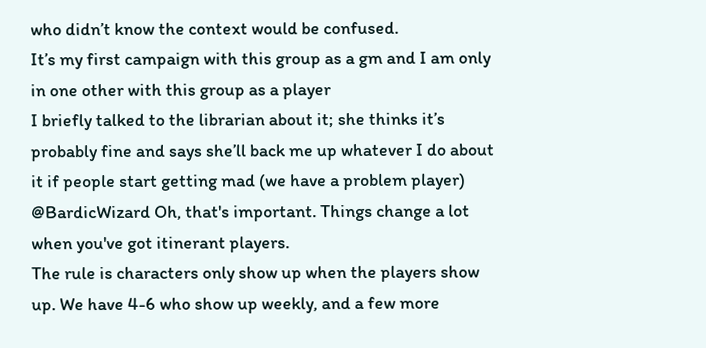who didn’t know the context would be confused.
It’s my first campaign with this group as a gm and I am only in one other with this group as a player
I briefly talked to the librarian about it; she thinks it’s probably fine and says she’ll back me up whatever I do about it if people start getting mad (we have a problem player)
@BardicWizard Oh, that's important. Things change a lot when you've got itinerant players.
The rule is characters only show up when the players show up. We have 4-6 who show up weekly, and a few more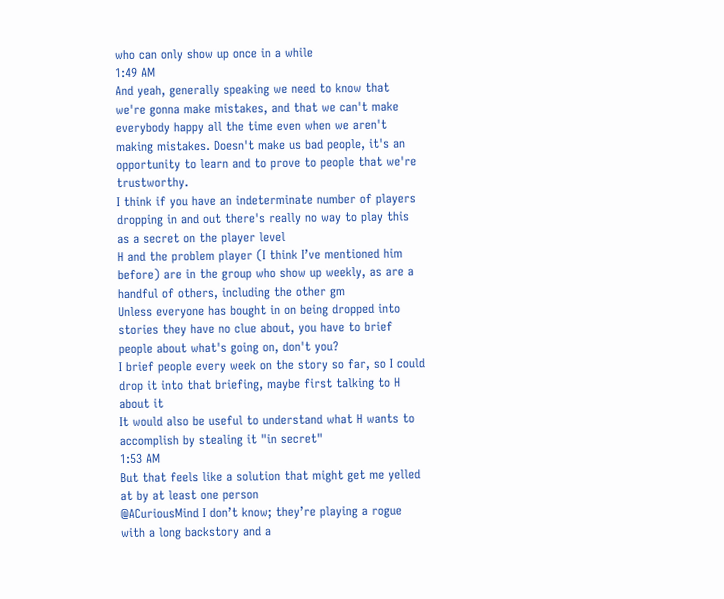who can only show up once in a while
1:49 AM
And yeah, generally speaking we need to know that we're gonna make mistakes, and that we can't make everybody happy all the time even when we aren't making mistakes. Doesn't make us bad people, it's an opportunity to learn and to prove to people that we're trustworthy.
I think if you have an indeterminate number of players dropping in and out there's really no way to play this as a secret on the player level
H and the problem player (I think I’ve mentioned him before) are in the group who show up weekly, as are a handful of others, including the other gm
Unless everyone has bought in on being dropped into stories they have no clue about, you have to brief people about what's going on, don't you?
I brief people every week on the story so far, so I could drop it into that briefing, maybe first talking to H about it
It would also be useful to understand what H wants to accomplish by stealing it "in secret"
1:53 AM
But that feels like a solution that might get me yelled at by at least one person
@ACuriousMind I don’t know; they’re playing a rogue with a long backstory and a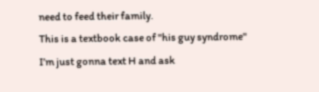need to feed their family.
This is a textbook case of "his guy syndrome"
I’m just gonna text H and ask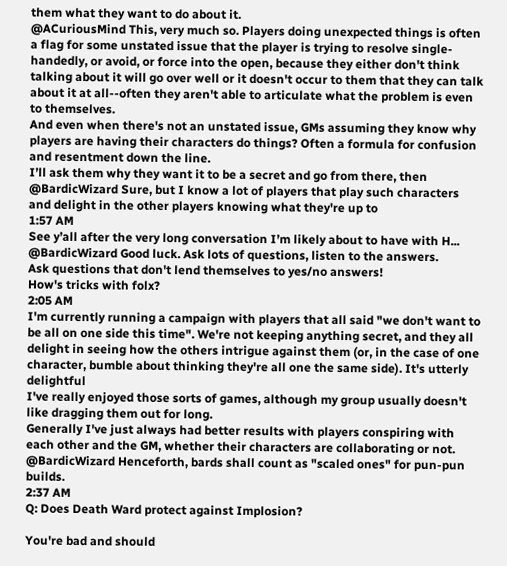them what they want to do about it.
@ACuriousMind This, very much so. Players doing unexpected things is often a flag for some unstated issue that the player is trying to resolve single-handedly, or avoid, or force into the open, because they either don't think talking about it will go over well or it doesn't occur to them that they can talk about it at all--often they aren't able to articulate what the problem is even to themselves.
And even when there's not an unstated issue, GMs assuming they know why players are having their characters do things? Often a formula for confusion and resentment down the line.
I’ll ask them why they want it to be a secret and go from there, then
@BardicWizard Sure, but I know a lot of players that play such characters and delight in the other players knowing what they're up to
1:57 AM
See y’all after the very long conversation I’m likely about to have with H...
@BardicWizard Good luck. Ask lots of questions, listen to the answers.
Ask questions that don't lend themselves to yes/no answers!
How's tricks with folx?
2:05 AM
I'm currently running a campaign with players that all said "we don't want to be all on one side this time". We're not keeping anything secret, and they all delight in seeing how the others intrigue against them (or, in the case of one character, bumble about thinking they're all one the same side). It's utterly delightful
I've really enjoyed those sorts of games, although my group usually doesn't like dragging them out for long.
Generally I've just always had better results with players conspiring with each other and the GM, whether their characters are collaborating or not.
@BardicWizard Henceforth, bards shall count as "scaled ones" for pun-pun builds.
2:37 AM
Q: Does Death Ward protect against Implosion?

You're bad and should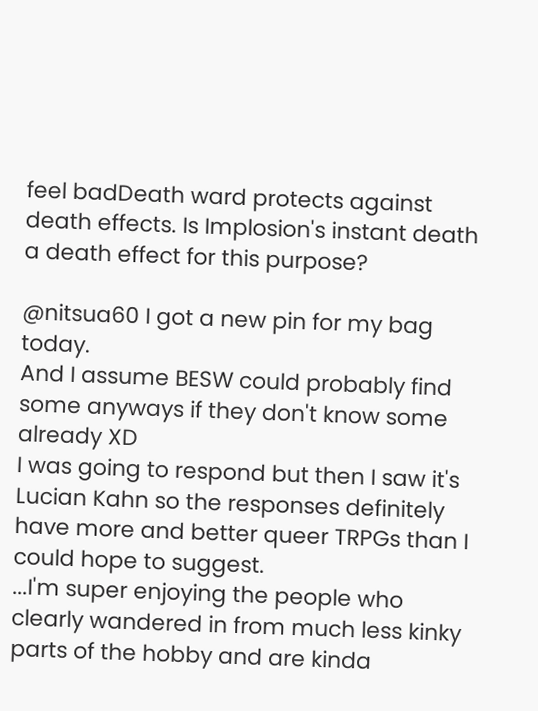feel badDeath ward protects against death effects. Is Implosion's instant death a death effect for this purpose?

@nitsua60 I got a new pin for my bag today.
And I assume BESW could probably find some anyways if they don't know some already XD
I was going to respond but then I saw it's Lucian Kahn so the responses definitely have more and better queer TRPGs than I could hope to suggest.
...I'm super enjoying the people who clearly wandered in from much less kinky parts of the hobby and are kinda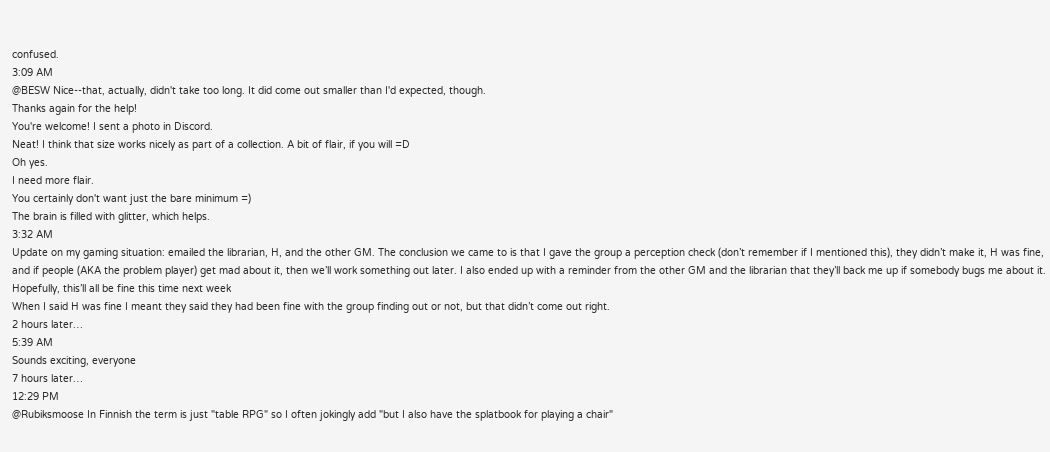confused.
3:09 AM
@BESW Nice--that, actually, didn't take too long. It did come out smaller than I'd expected, though.
Thanks again for the help!
You're welcome! I sent a photo in Discord.
Neat! I think that size works nicely as part of a collection. A bit of flair, if you will =D
Oh yes.
I need more flair.
You certainly don't want just the bare minimum =)
The brain is filled with glitter, which helps.
3:32 AM
Update on my gaming situation: emailed the librarian, H, and the other GM. The conclusion we came to is that I gave the group a perception check (don’t remember if I mentioned this), they didn’t make it, H was fine, and if people (AKA the problem player) get mad about it, then we’ll work something out later. I also ended up with a reminder from the other GM and the librarian that they’ll back me up if somebody bugs me about it. Hopefully, this’ll all be fine this time next week
When I said H was fine I meant they said they had been fine with the group finding out or not, but that didn’t come out right.
2 hours later…
5:39 AM
Sounds exciting, everyone
7 hours later…
12:29 PM
@Rubiksmoose In Finnish the term is just "table RPG" so I often jokingly add "but I also have the splatbook for playing a chair"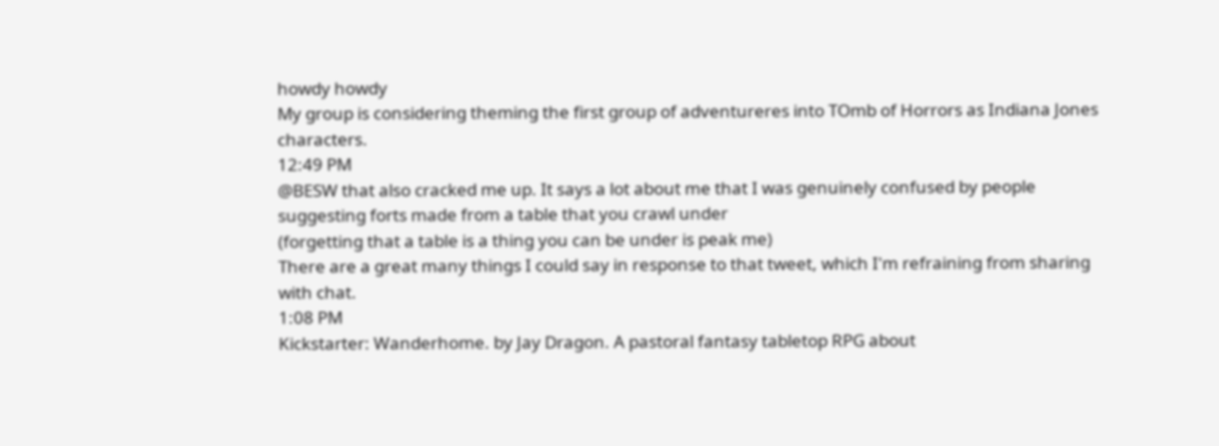howdy howdy
My group is considering theming the first group of adventureres into TOmb of Horrors as Indiana Jones characters.
12:49 PM
@BESW that also cracked me up. It says a lot about me that I was genuinely confused by people suggesting forts made from a table that you crawl under
(forgetting that a table is a thing you can be under is peak me)
There are a great many things I could say in response to that tweet, which I'm refraining from sharing with chat.
1:08 PM
Kickstarter: Wanderhome. by Jay Dragon. A pastoral fantasy tabletop RPG about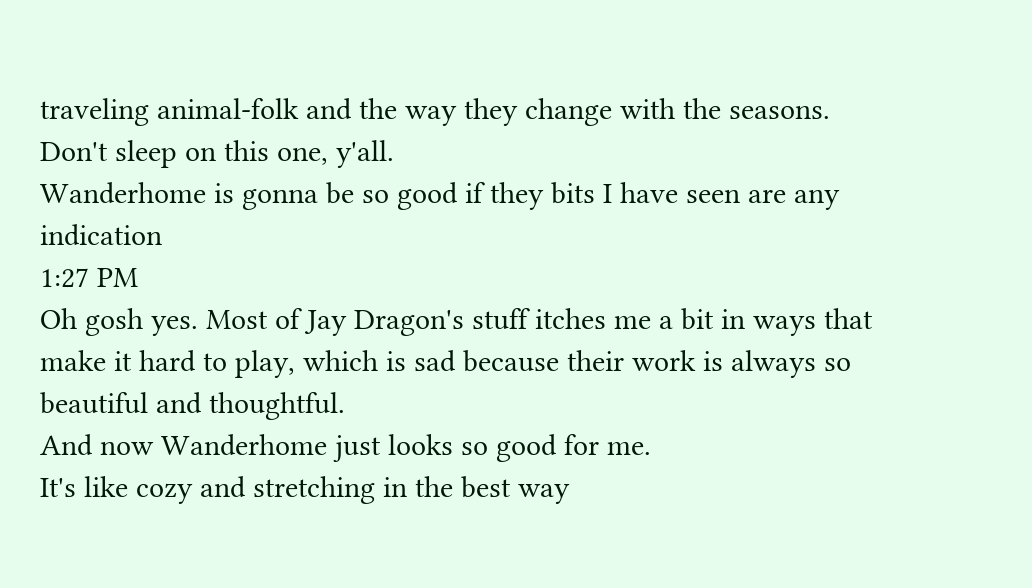traveling animal-folk and the way they change with the seasons.
Don't sleep on this one, y'all.
Wanderhome is gonna be so good if they bits I have seen are any indication
1:27 PM
Oh gosh yes. Most of Jay Dragon's stuff itches me a bit in ways that make it hard to play, which is sad because their work is always so beautiful and thoughtful.
And now Wanderhome just looks so good for me.
It's like cozy and stretching in the best way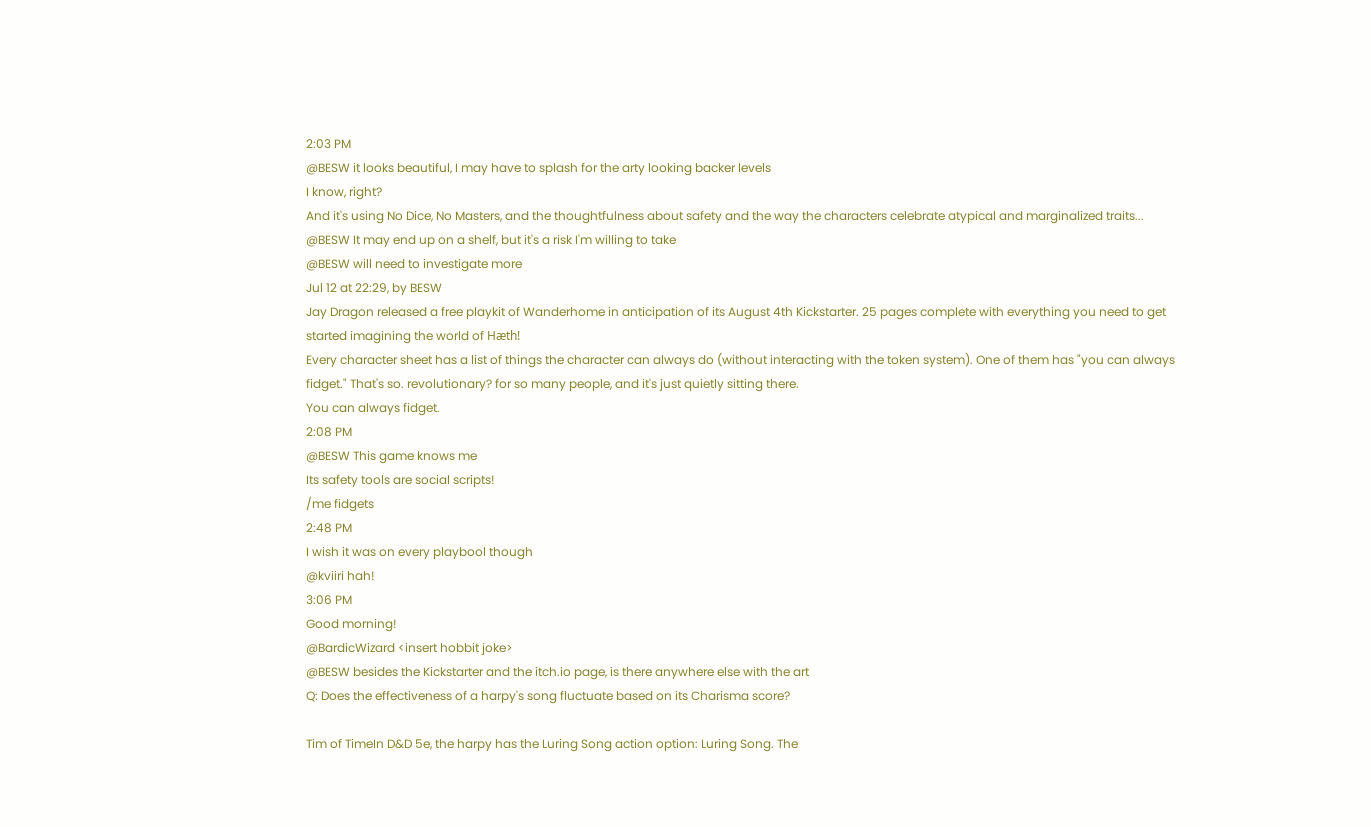2:03 PM
@BESW it looks beautiful, I may have to splash for the arty looking backer levels
I know, right?
And it's using No Dice, No Masters, and the thoughtfulness about safety and the way the characters celebrate atypical and marginalized traits...
@BESW It may end up on a shelf, but it's a risk I'm willing to take
@BESW will need to investigate more
Jul 12 at 22:29, by BESW
Jay Dragon released a free playkit of Wanderhome in anticipation of its August 4th Kickstarter. 25 pages complete with everything you need to get started imagining the world of Hæth!
Every character sheet has a list of things the character can always do (without interacting with the token system). One of them has "you can always fidget." That's so. revolutionary? for so many people, and it's just quietly sitting there.
You can always fidget.
2:08 PM
@BESW This game knows me
Its safety tools are social scripts!
/me fidgets
2:48 PM
I wish it was on every playbool though
@kviiri hah!
3:06 PM
Good morning!
@BardicWizard <insert hobbit joke>
@BESW besides the Kickstarter and the itch.io page, is there anywhere else with the art
Q: Does the effectiveness of a harpy's song fluctuate based on its Charisma score?

Tim of TimeIn D&D 5e, the harpy has the Luring Song action option: Luring Song. The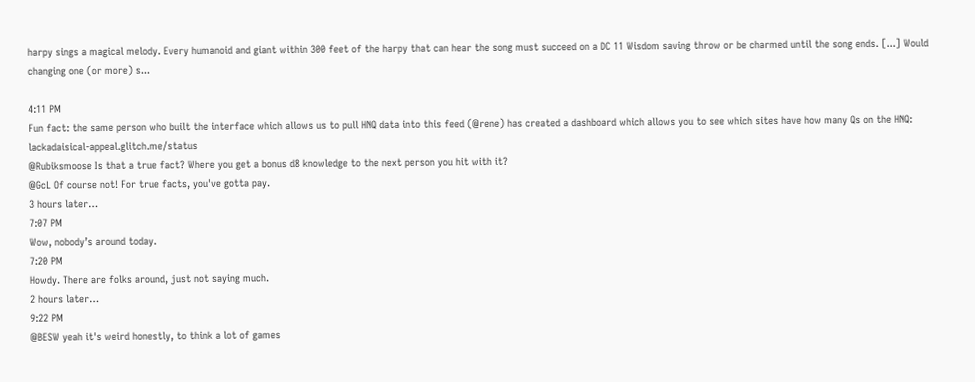harpy sings a magical melody. Every humanoid and giant within 300 feet of the harpy that can hear the song must succeed on a DC 11 Wisdom saving throw or be charmed until the song ends. [...] Would changing one (or more) s...

4:11 PM
Fun fact: the same person who built the interface which allows us to pull HNQ data into this feed (@rene) has created a dashboard which allows you to see which sites have how many Qs on the HNQ: lackadaisical-appeal.glitch.me/status
@Rubiksmoose Is that a true fact? Where you get a bonus d8 knowledge to the next person you hit with it?
@GcL Of course not! For true facts, you've gotta pay.
3 hours later…
7:07 PM
Wow, nobody’s around today.
7:20 PM
Howdy. There are folks around, just not saying much.
2 hours later…
9:22 PM
@BESW yeah it's weird honestly, to think a lot of games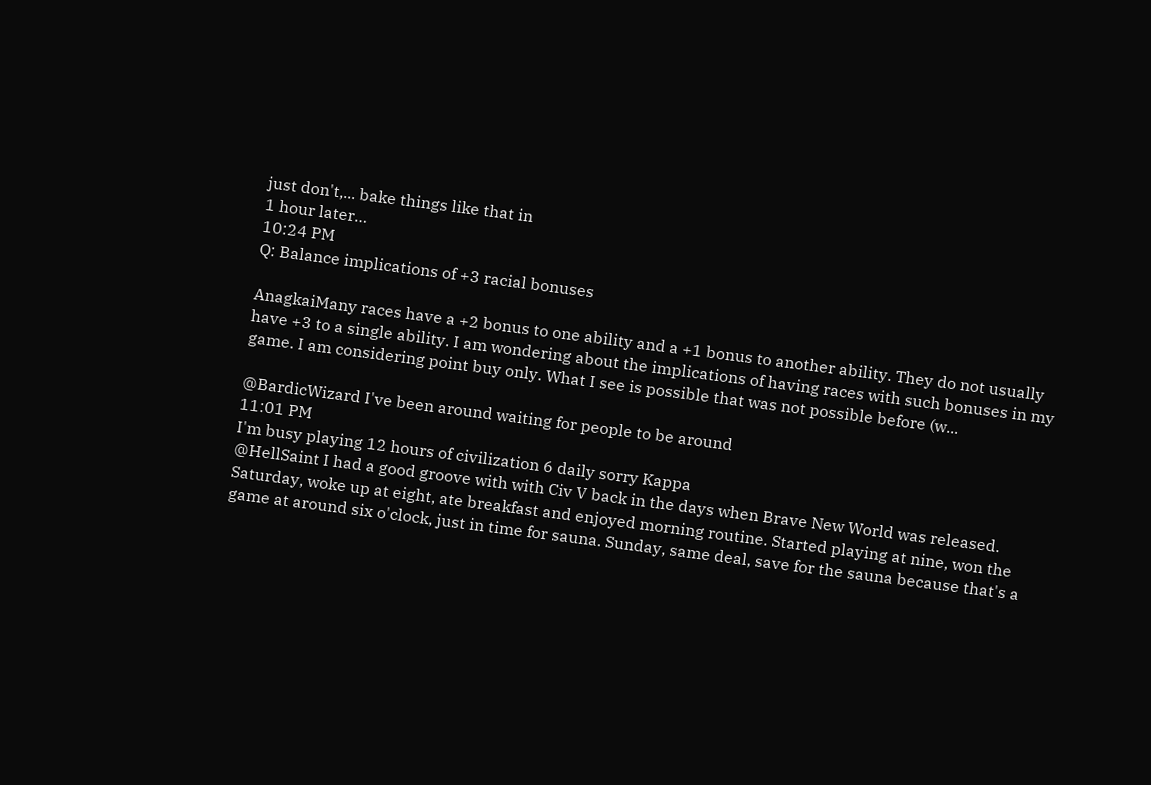just don't,... bake things like that in
1 hour later…
10:24 PM
Q: Balance implications of +3 racial bonuses

AnagkaiMany races have a +2 bonus to one ability and a +1 bonus to another ability. They do not usually have +3 to a single ability. I am wondering about the implications of having races with such bonuses in my game. I am considering point buy only. What I see is possible that was not possible before (w...

@BardicWizard I've been around waiting for people to be around
11:01 PM
I'm busy playing 12 hours of civilization 6 daily sorry Kappa
@HellSaint I had a good groove with with Civ V back in the days when Brave New World was released. Saturday, woke up at eight, ate breakfast and enjoyed morning routine. Started playing at nine, won the game at around six o'clock, just in time for sauna. Sunday, same deal, save for the sauna because that's a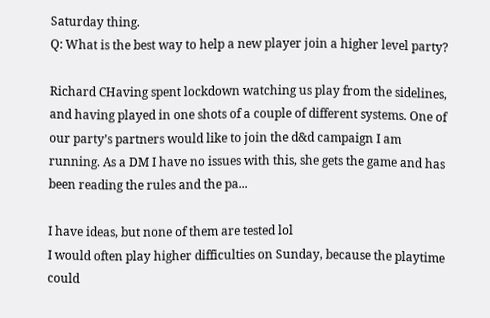Saturday thing.
Q: What is the best way to help a new player join a higher level party?

Richard CHaving spent lockdown watching us play from the sidelines, and having played in one shots of a couple of different systems. One of our party’s partners would like to join the d&d campaign I am running. As a DM I have no issues with this, she gets the game and has been reading the rules and the pa...

I have ideas, but none of them are tested lol
I would often play higher difficulties on Sunday, because the playtime could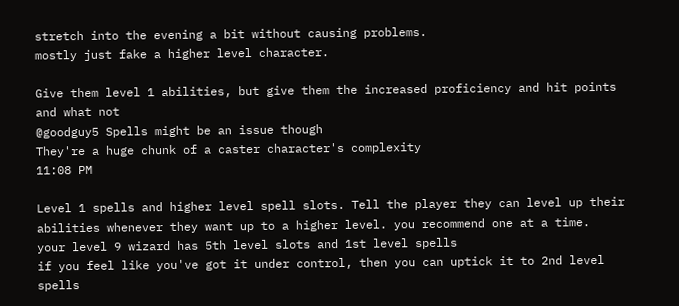stretch into the evening a bit without causing problems.
mostly just fake a higher level character.

Give them level 1 abilities, but give them the increased proficiency and hit points and what not
@goodguy5 Spells might be an issue though
They're a huge chunk of a caster character's complexity
11:08 PM

Level 1 spells and higher level spell slots. Tell the player they can level up their abilities whenever they want up to a higher level. you recommend one at a time.
your level 9 wizard has 5th level slots and 1st level spells
if you feel like you've got it under control, then you can uptick it to 2nd level spells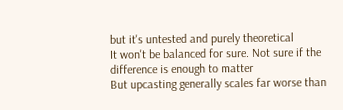but it's untested and purely theoretical
It won't be balanced for sure. Not sure if the difference is enough to matter
But upcasting generally scales far worse than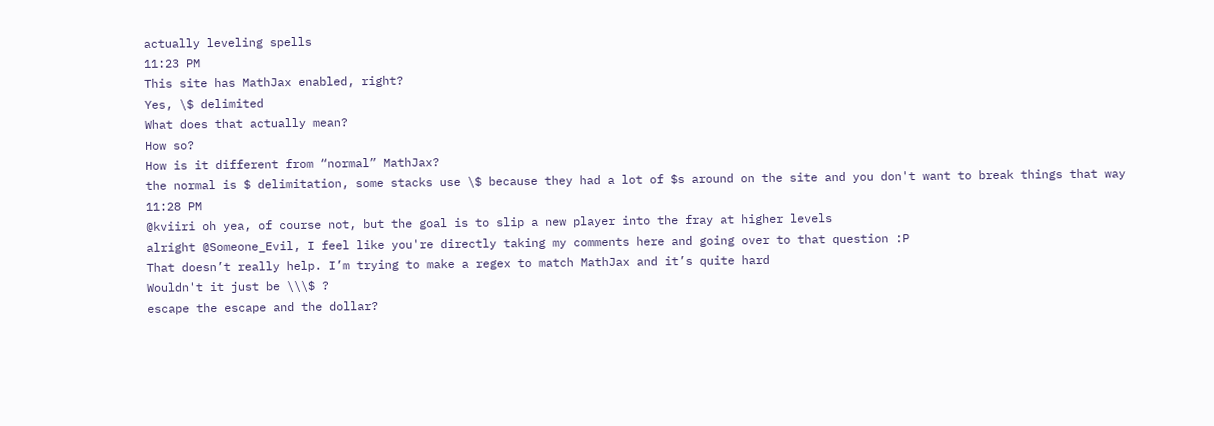actually leveling spells
11:23 PM
This site has MathJax enabled, right?
Yes, \$ delimited
What does that actually mean?
How so?
How is it different from “normal” MathJax?
the normal is $ delimitation, some stacks use \$ because they had a lot of $s around on the site and you don't want to break things that way
11:28 PM
@kviiri oh yea, of course not, but the goal is to slip a new player into the fray at higher levels
alright @Someone_Evil, I feel like you're directly taking my comments here and going over to that question :P
That doesn’t really help. I’m trying to make a regex to match MathJax and it’s quite hard
Wouldn't it just be \\\$ ?
escape the escape and the dollar?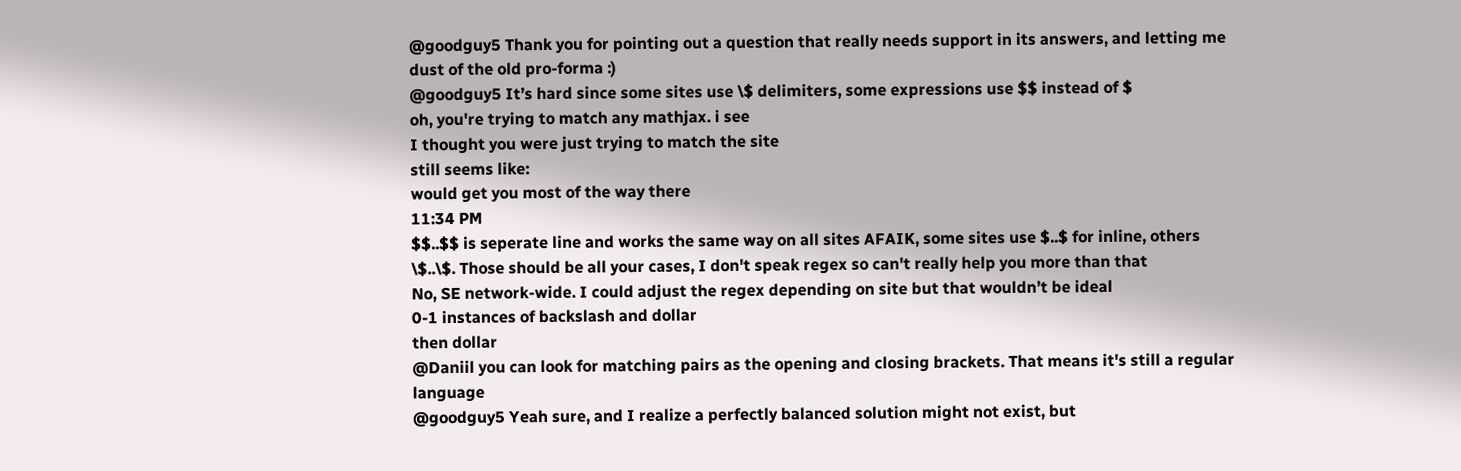@goodguy5 Thank you for pointing out a question that really needs support in its answers, and letting me dust of the old pro-forma :)
@goodguy5 It’s hard since some sites use \$ delimiters, some expressions use $$ instead of $
oh, you're trying to match any mathjax. i see
I thought you were just trying to match the site
still seems like:
would get you most of the way there
11:34 PM
$$..$$ is seperate line and works the same way on all sites AFAIK, some sites use $..$ for inline, others \$..\$. Those should be all your cases, I don't speak regex so can't really help you more than that
No, SE network-wide. I could adjust the regex depending on site but that wouldn’t be ideal
0-1 instances of backslash and dollar
then dollar
@Daniil you can look for matching pairs as the opening and closing brackets. That means it's still a regular language
@goodguy5 Yeah sure, and I realize a perfectly balanced solution might not exist, but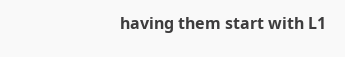having them start with L1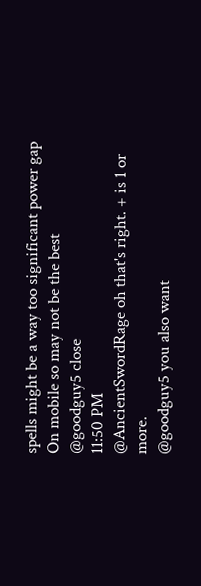spells might be a way too significant power gap
On mobile so may not be the best
@goodguy5 close
11:50 PM
@AncientSwordRage oh that's right. + is 1 or more.
@goodguy5 you also want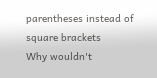parentheses instead of square brackets
Why wouldn't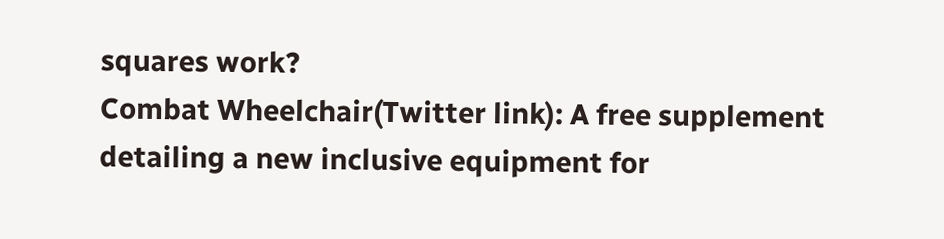squares work?
Combat Wheelchair(Twitter link): A free supplement detailing a new inclusive equipment for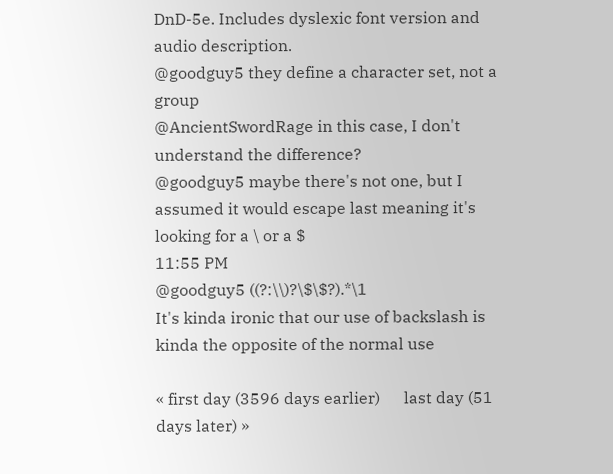DnD-5e. Includes dyslexic font version and audio description.
@goodguy5 they define a character set, not a group
@AncientSwordRage in this case, I don't understand the difference?
@goodguy5 maybe there's not one, but I assumed it would escape last meaning it's looking for a \ or a $
11:55 PM
@goodguy5 ((?:\\)?\$\$?).*\1
It's kinda ironic that our use of backslash is kinda the opposite of the normal use

« first day (3596 days earlier)      last day (51 days later) »